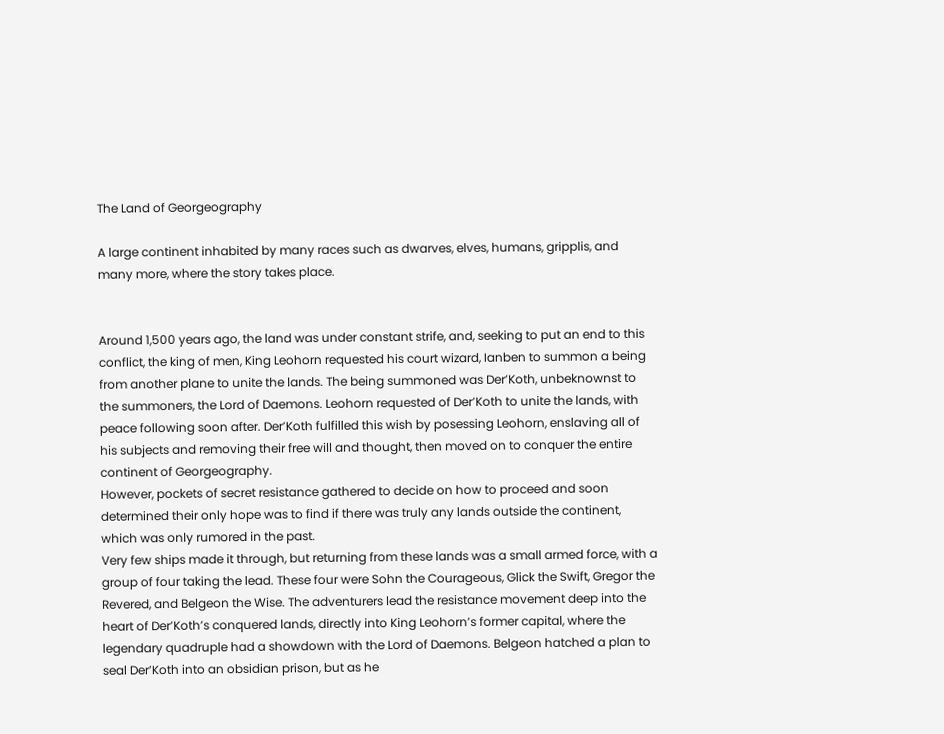The Land of Georgeography

A large continent inhabited by many races such as dwarves, elves, humans, gripplis, and many more, where the story takes place.


Around 1,500 years ago, the land was under constant strife, and, seeking to put an end to this conflict, the king of men, King Leohorn requested his court wizard, Ianben to summon a being from another plane to unite the lands. The being summoned was Der’Koth, unbeknownst to the summoners, the Lord of Daemons. Leohorn requested of Der’Koth to unite the lands, with peace following soon after. Der’Koth fulfilled this wish by posessing Leohorn, enslaving all of his subjects and removing their free will and thought, then moved on to conquer the entire continent of Georgeography.
However, pockets of secret resistance gathered to decide on how to proceed and soon determined their only hope was to find if there was truly any lands outside the continent, which was only rumored in the past.
Very few ships made it through, but returning from these lands was a small armed force, with a group of four taking the lead. These four were Sohn the Courageous, Glick the Swift, Gregor the Revered, and Belgeon the Wise. The adventurers lead the resistance movement deep into the heart of Der’Koth’s conquered lands, directly into King Leohorn’s former capital, where the legendary quadruple had a showdown with the Lord of Daemons. Belgeon hatched a plan to seal Der’Koth into an obsidian prison, but as he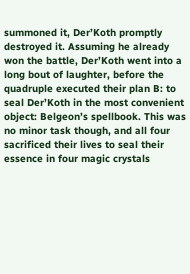summoned it, Der’Koth promptly destroyed it. Assuming he already won the battle, Der’Koth went into a long bout of laughter, before the quadruple executed their plan B: to seal Der’Koth in the most convenient object: Belgeon’s spellbook. This was no minor task though, and all four sacrificed their lives to seal their essence in four magic crystals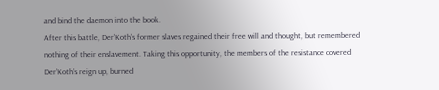and bind the daemon into the book.
After this battle, Der’Koth’s former slaves regained their free will and thought, but remembered nothing of their enslavement. Taking this opportunity, the members of the resistance covered Der’Koth’s reign up, burned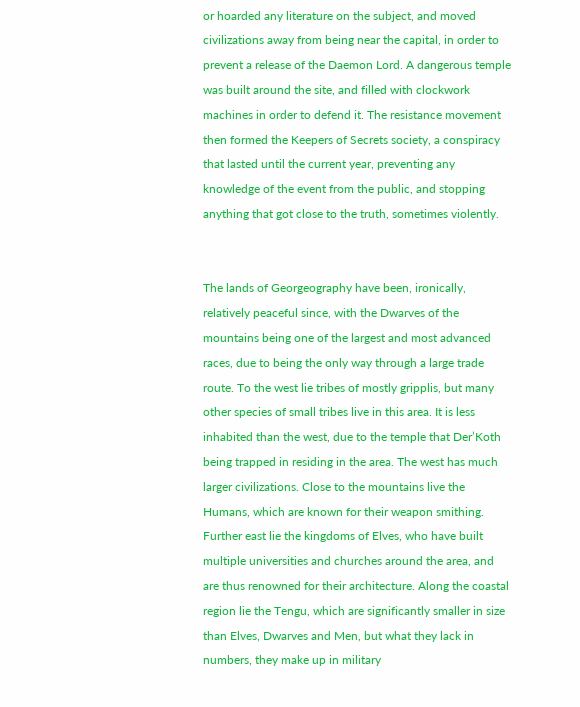or hoarded any literature on the subject, and moved civilizations away from being near the capital, in order to prevent a release of the Daemon Lord. A dangerous temple was built around the site, and filled with clockwork machines in order to defend it. The resistance movement then formed the Keepers of Secrets society, a conspiracy that lasted until the current year, preventing any knowledge of the event from the public, and stopping anything that got close to the truth, sometimes violently.


The lands of Georgeography have been, ironically, relatively peaceful since, with the Dwarves of the mountains being one of the largest and most advanced races, due to being the only way through a large trade route. To the west lie tribes of mostly gripplis, but many other species of small tribes live in this area. It is less inhabited than the west, due to the temple that Der’Koth being trapped in residing in the area. The west has much larger civilizations. Close to the mountains live the Humans, which are known for their weapon smithing. Further east lie the kingdoms of Elves, who have built multiple universities and churches around the area, and are thus renowned for their architecture. Along the coastal region lie the Tengu, which are significantly smaller in size than Elves, Dwarves and Men, but what they lack in numbers, they make up in military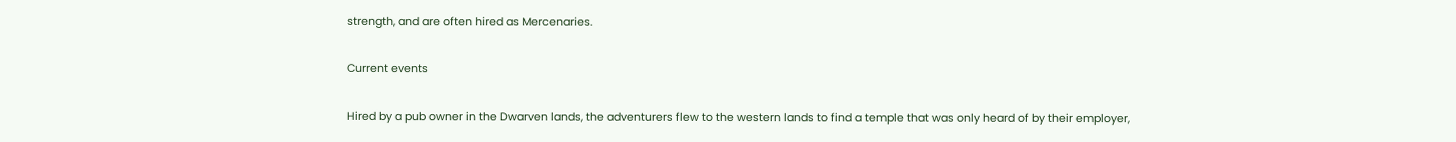strength, and are often hired as Mercenaries.

Current events

Hired by a pub owner in the Dwarven lands, the adventurers flew to the western lands to find a temple that was only heard of by their employer,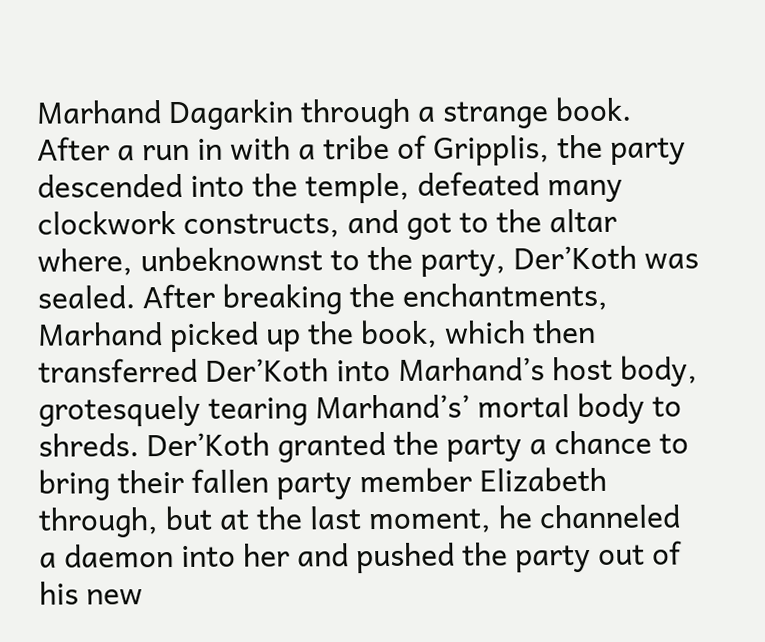Marhand Dagarkin through a strange book. After a run in with a tribe of Gripplis, the party descended into the temple, defeated many clockwork constructs, and got to the altar where, unbeknownst to the party, Der’Koth was sealed. After breaking the enchantments, Marhand picked up the book, which then transferred Der’Koth into Marhand’s host body, grotesquely tearing Marhand’s’ mortal body to shreds. Der’Koth granted the party a chance to bring their fallen party member Elizabeth through, but at the last moment, he channeled a daemon into her and pushed the party out of his new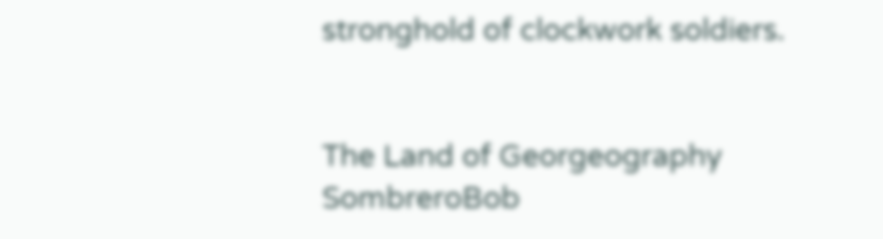stronghold of clockwork soldiers.


The Land of Georgeography SombreroBob